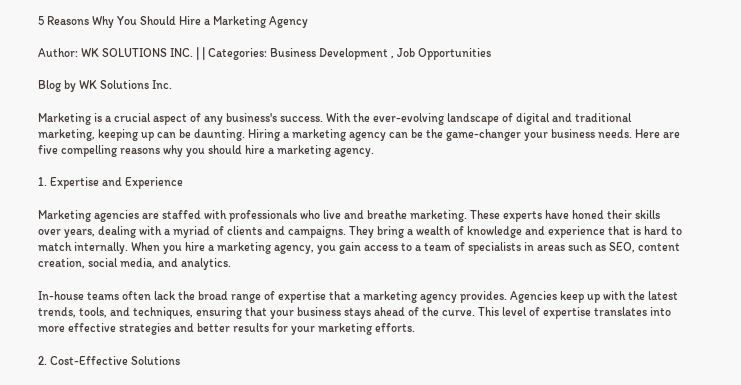5 Reasons Why You Should Hire a Marketing Agency

Author: WK SOLUTIONS INC. | | Categories: Business Development , Job Opportunities

Blog by WK Solutions Inc.

Marketing is a crucial aspect of any business's success. With the ever-evolving landscape of digital and traditional marketing, keeping up can be daunting. Hiring a marketing agency can be the game-changer your business needs. Here are five compelling reasons why you should hire a marketing agency.

1. Expertise and Experience

Marketing agencies are staffed with professionals who live and breathe marketing. These experts have honed their skills over years, dealing with a myriad of clients and campaigns. They bring a wealth of knowledge and experience that is hard to match internally. When you hire a marketing agency, you gain access to a team of specialists in areas such as SEO, content creation, social media, and analytics.

In-house teams often lack the broad range of expertise that a marketing agency provides. Agencies keep up with the latest trends, tools, and techniques, ensuring that your business stays ahead of the curve. This level of expertise translates into more effective strategies and better results for your marketing efforts.

2. Cost-Effective Solutions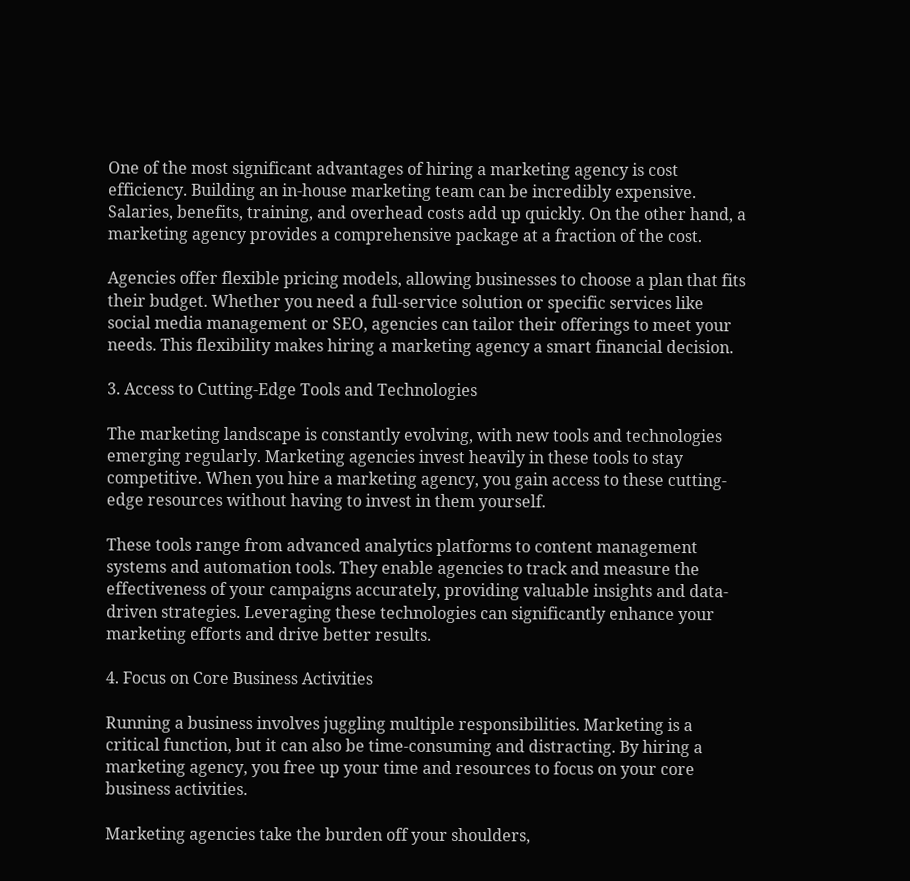One of the most significant advantages of hiring a marketing agency is cost efficiency. Building an in-house marketing team can be incredibly expensive. Salaries, benefits, training, and overhead costs add up quickly. On the other hand, a marketing agency provides a comprehensive package at a fraction of the cost.

Agencies offer flexible pricing models, allowing businesses to choose a plan that fits their budget. Whether you need a full-service solution or specific services like social media management or SEO, agencies can tailor their offerings to meet your needs. This flexibility makes hiring a marketing agency a smart financial decision.

3. Access to Cutting-Edge Tools and Technologies

The marketing landscape is constantly evolving, with new tools and technologies emerging regularly. Marketing agencies invest heavily in these tools to stay competitive. When you hire a marketing agency, you gain access to these cutting-edge resources without having to invest in them yourself.

These tools range from advanced analytics platforms to content management systems and automation tools. They enable agencies to track and measure the effectiveness of your campaigns accurately, providing valuable insights and data-driven strategies. Leveraging these technologies can significantly enhance your marketing efforts and drive better results.

4. Focus on Core Business Activities

Running a business involves juggling multiple responsibilities. Marketing is a critical function, but it can also be time-consuming and distracting. By hiring a marketing agency, you free up your time and resources to focus on your core business activities.

Marketing agencies take the burden off your shoulders,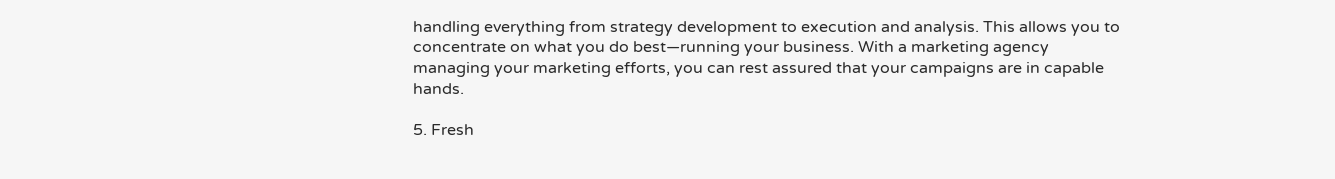handling everything from strategy development to execution and analysis. This allows you to concentrate on what you do best—running your business. With a marketing agency managing your marketing efforts, you can rest assured that your campaigns are in capable hands.

5. Fresh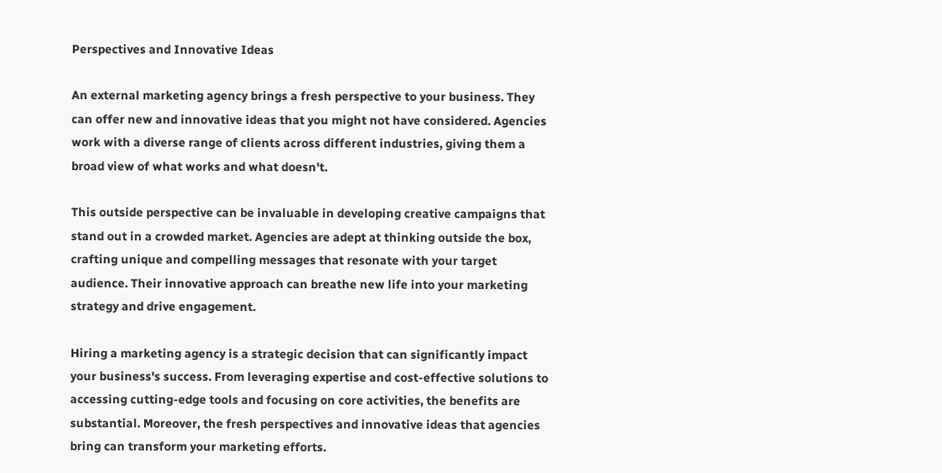Perspectives and Innovative Ideas

An external marketing agency brings a fresh perspective to your business. They can offer new and innovative ideas that you might not have considered. Agencies work with a diverse range of clients across different industries, giving them a broad view of what works and what doesn't.

This outside perspective can be invaluable in developing creative campaigns that stand out in a crowded market. Agencies are adept at thinking outside the box, crafting unique and compelling messages that resonate with your target audience. Their innovative approach can breathe new life into your marketing strategy and drive engagement.

Hiring a marketing agency is a strategic decision that can significantly impact your business's success. From leveraging expertise and cost-effective solutions to accessing cutting-edge tools and focusing on core activities, the benefits are substantial. Moreover, the fresh perspectives and innovative ideas that agencies bring can transform your marketing efforts.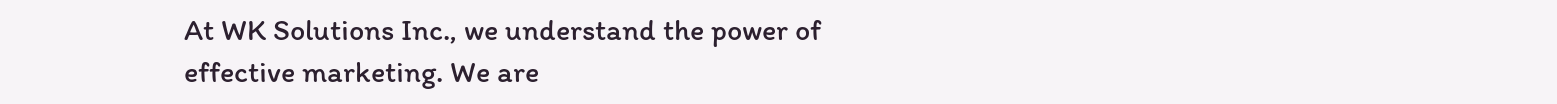At WK Solutions Inc., we understand the power of effective marketing. We are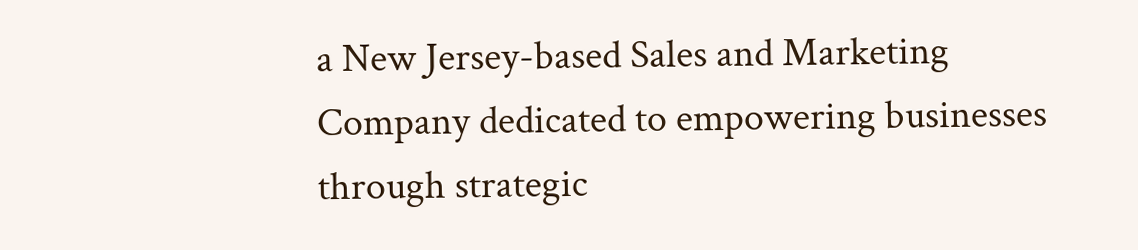a New Jersey-based Sales and Marketing Company dedicated to empowering businesses through strategic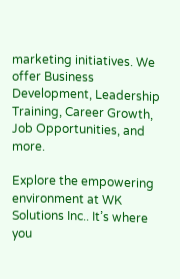marketing initiatives. We offer Business Development, Leadership Training, Career Growth, Job Opportunities, and more.

Explore the empowering environment at WK Solutions Inc.. It’s where you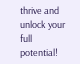thrive and unlock your full potential!